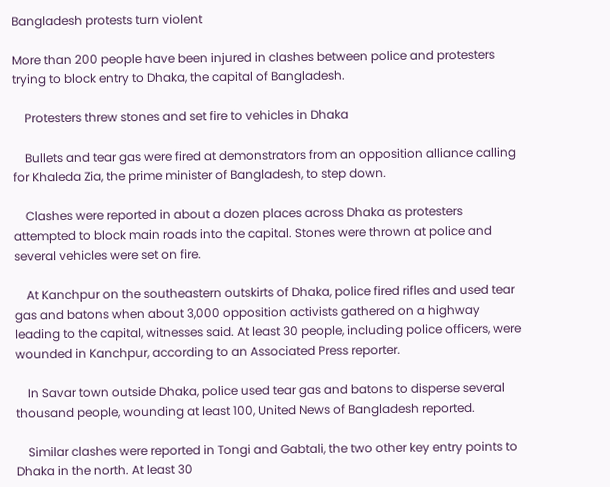Bangladesh protests turn violent

More than 200 people have been injured in clashes between police and protesters trying to block entry to Dhaka, the capital of Bangladesh.

    Protesters threw stones and set fire to vehicles in Dhaka

    Bullets and tear gas were fired at demonstrators from an opposition alliance calling for Khaleda Zia, the prime minister of Bangladesh, to step down.

    Clashes were reported in about a dozen places across Dhaka as protesters attempted to block main roads into the capital. Stones were thrown at police and several vehicles were set on fire.

    At Kanchpur on the southeastern outskirts of Dhaka, police fired rifles and used tear gas and batons when about 3,000 opposition activists gathered on a highway leading to the capital, witnesses said. At least 30 people, including police officers, were wounded in Kanchpur, according to an Associated Press reporter.

    In Savar town outside Dhaka, police used tear gas and batons to disperse several thousand people, wounding at least 100, United News of Bangladesh reported.

    Similar clashes were reported in Tongi and Gabtali, the two other key entry points to Dhaka in the north. At least 30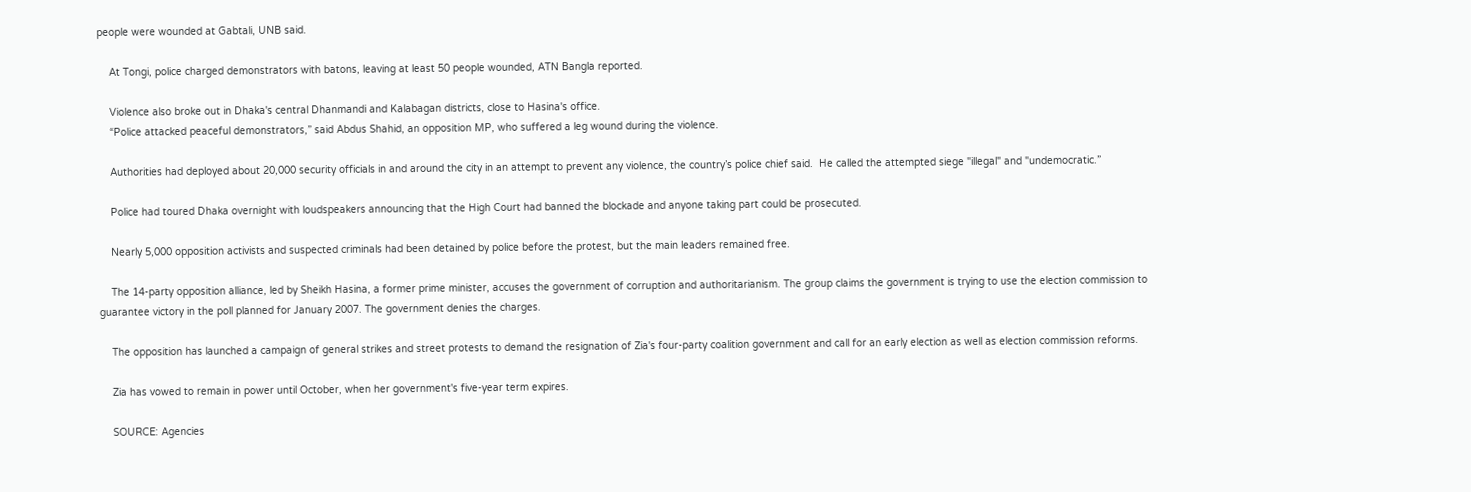people were wounded at Gabtali, UNB said.

    At Tongi, police charged demonstrators with batons, leaving at least 50 people wounded, ATN Bangla reported.

    Violence also broke out in Dhaka's central Dhanmandi and Kalabagan districts, close to Hasina's office.
    “Police attacked peaceful demonstrators,” said Abdus Shahid, an opposition MP, who suffered a leg wound during the violence.

    Authorities had deployed about 20,000 security officials in and around the city in an attempt to prevent any violence, the country’s police chief said.  He called the attempted siege "illegal" and "undemocratic.”

    Police had toured Dhaka overnight with loudspeakers announcing that the High Court had banned the blockade and anyone taking part could be prosecuted.

    Nearly 5,000 opposition activists and suspected criminals had been detained by police before the protest, but the main leaders remained free.

    The 14-party opposition alliance, led by Sheikh Hasina, a former prime minister, accuses the government of corruption and authoritarianism. The group claims the government is trying to use the election commission to guarantee victory in the poll planned for January 2007. The government denies the charges.

    The opposition has launched a campaign of general strikes and street protests to demand the resignation of Zia's four-party coalition government and call for an early election as well as election commission reforms.

    Zia has vowed to remain in power until October, when her government's five-year term expires.

    SOURCE: Agencies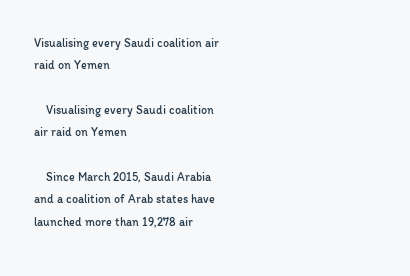Visualising every Saudi coalition air raid on Yemen

    Visualising every Saudi coalition air raid on Yemen

    Since March 2015, Saudi Arabia and a coalition of Arab states have launched more than 19,278 air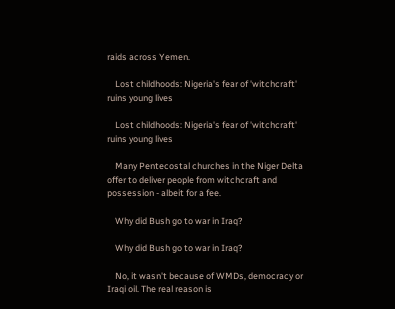raids across Yemen.

    Lost childhoods: Nigeria's fear of 'witchcraft' ruins young lives

    Lost childhoods: Nigeria's fear of 'witchcraft' ruins young lives

    Many Pentecostal churches in the Niger Delta offer to deliver people from witchcraft and possession - albeit for a fee.

    Why did Bush go to war in Iraq?

    Why did Bush go to war in Iraq?

    No, it wasn't because of WMDs, democracy or Iraqi oil. The real reason is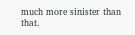much more sinister than that.